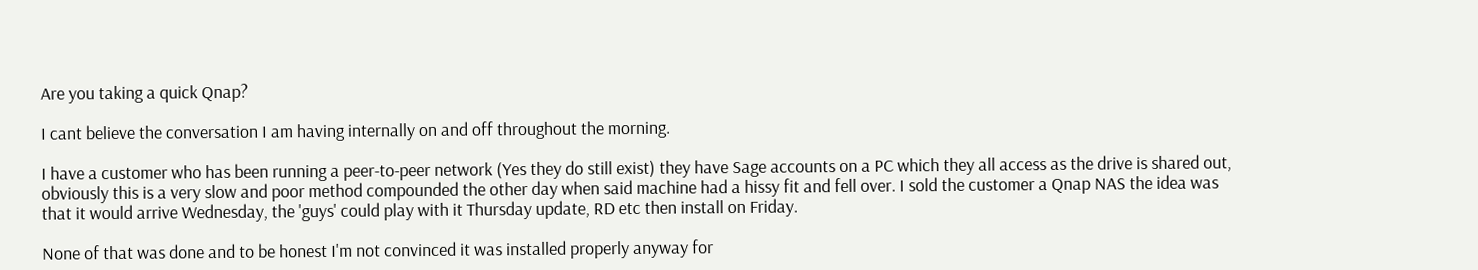Are you taking a quick Qnap?

I cant believe the conversation I am having internally on and off throughout the morning.

I have a customer who has been running a peer-to-peer network (Yes they do still exist) they have Sage accounts on a PC which they all access as the drive is shared out, obviously this is a very slow and poor method compounded the other day when said machine had a hissy fit and fell over. I sold the customer a Qnap NAS the idea was that it would arrive Wednesday, the 'guys' could play with it Thursday update, RD etc then install on Friday.

None of that was done and to be honest I'm not convinced it was installed properly anyway for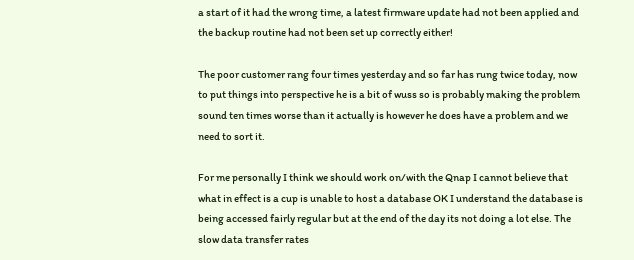a start of it had the wrong time, a latest firmware update had not been applied and the backup routine had not been set up correctly either!

The poor customer rang four times yesterday and so far has rung twice today, now to put things into perspective he is a bit of wuss so is probably making the problem sound ten times worse than it actually is however he does have a problem and we need to sort it.

For me personally I think we should work on/with the Qnap I cannot believe that what in effect is a cup is unable to host a database OK I understand the database is being accessed fairly regular but at the end of the day its not doing a lot else. The slow data transfer rates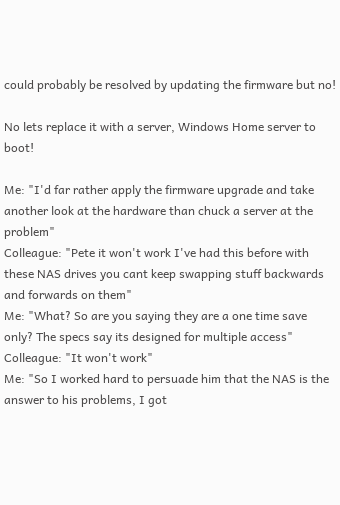could probably be resolved by updating the firmware but no!

No lets replace it with a server, Windows Home server to boot!

Me: "I'd far rather apply the firmware upgrade and take another look at the hardware than chuck a server at the problem"
Colleague: "Pete it won't work I've had this before with these NAS drives you cant keep swapping stuff backwards and forwards on them"
Me: "What? So are you saying they are a one time save only? The specs say its designed for multiple access"
Colleague: "It won't work"
Me: "So I worked hard to persuade him that the NAS is the answer to his problems, I got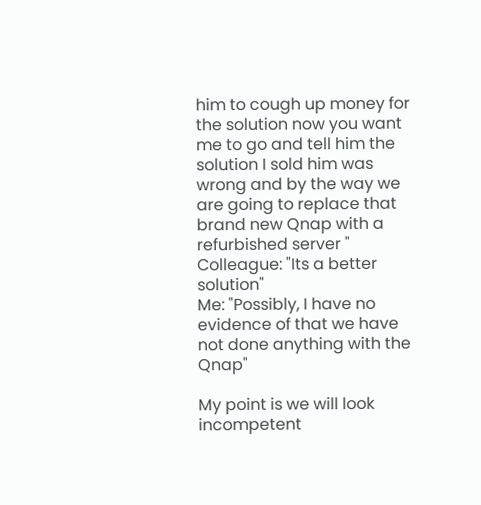him to cough up money for the solution now you want me to go and tell him the solution I sold him was wrong and by the way we are going to replace that brand new Qnap with a refurbished server "
Colleague: "Its a better solution"
Me: "Possibly, I have no evidence of that we have not done anything with the Qnap"

My point is we will look incompetent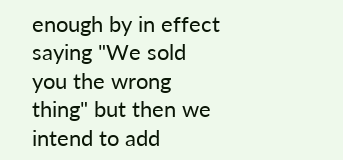enough by in effect saying "We sold you the wrong thing" but then we intend to add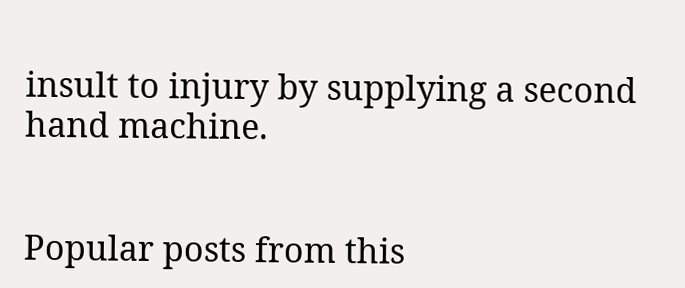insult to injury by supplying a second hand machine.


Popular posts from this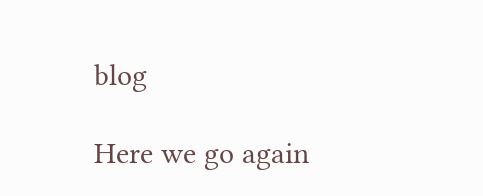blog

Here we go again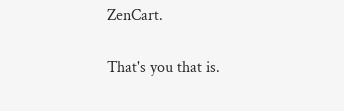ZenCart.

That's you that is.